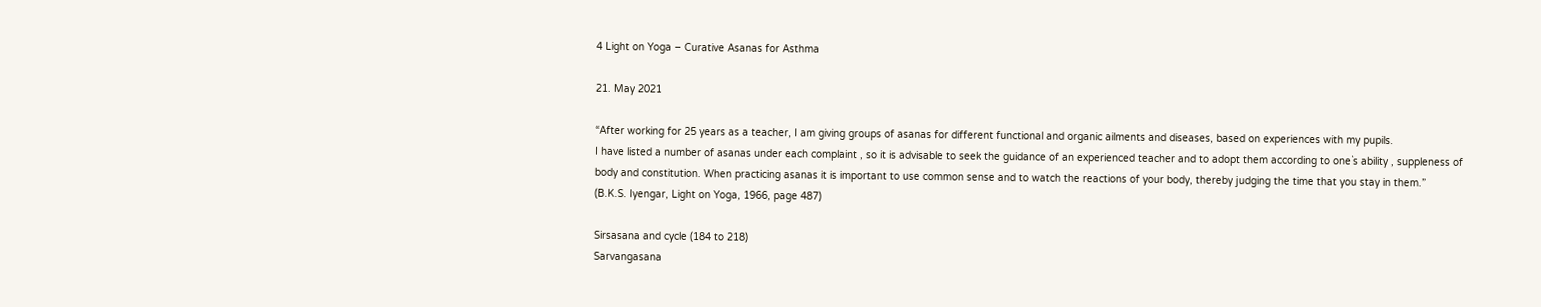4 Light on Yoga – Curative Asanas for Asthma

21. May 2021

“After working for 25 years as a teacher, I am giving groups of asanas for different functional and organic ailments and diseases, based on experiences with my pupils.
I have listed a number of asanas under each complaint , so it is advisable to seek the guidance of an experienced teacher and to adopt them according to one`s ability , suppleness of body and constitution. When practicing asanas it is important to use common sense and to watch the reactions of your body, thereby judging the time that you stay in them.”
(B.K.S. Iyengar, Light on Yoga, 1966, page 487)

Sirsasana and cycle (184 to 218)
Sarvangasana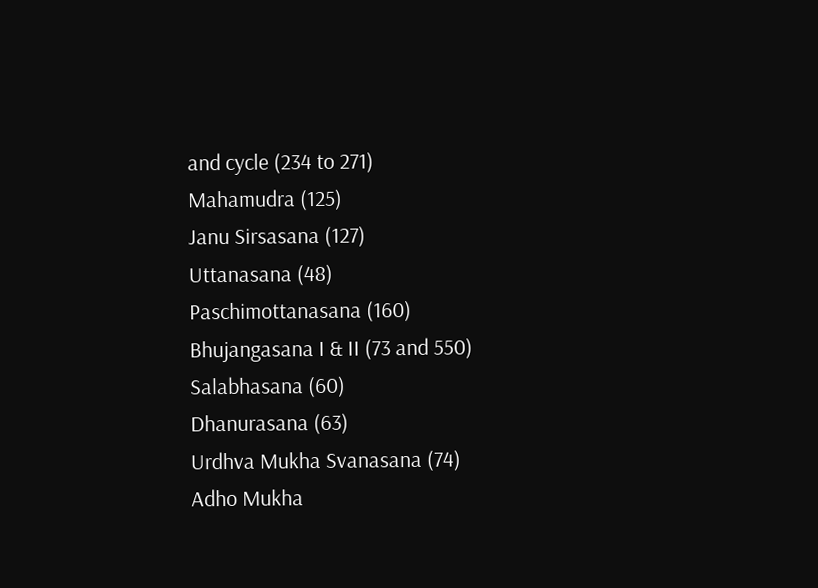and cycle (234 to 271)
Mahamudra (125)
Janu Sirsasana (127)
Uttanasana (48)
Paschimottanasana (160)
Bhujangasana I & II (73 and 550)
Salabhasana (60)
Dhanurasana (63)
Urdhva Mukha Svanasana (74)
Adho Mukha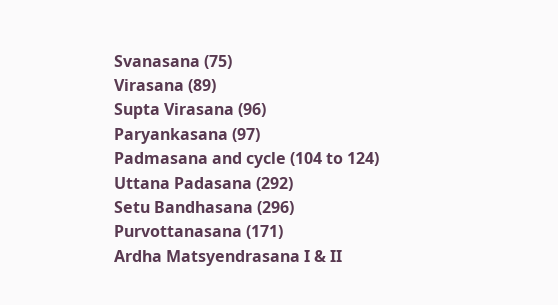Svanasana (75)
Virasana (89)
Supta Virasana (96)
Paryankasana (97)
Padmasana and cycle (104 to 124)
Uttana Padasana (292)
Setu Bandhasana (296)
Purvottanasana (171)
Ardha Matsyendrasana I & II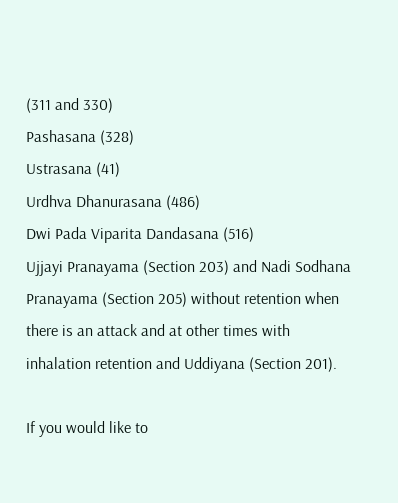(311 and 330)
Pashasana (328)
Ustrasana (41)
Urdhva Dhanurasana (486)
Dwi Pada Viparita Dandasana (516)
Ujjayi Pranayama (Section 203) and Nadi Sodhana Pranayama (Section 205) without retention when there is an attack and at other times with inhalation retention and Uddiyana (Section 201).

If you would like to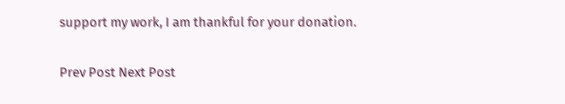support my work, I am thankful for your donation.

Prev Post Next Post